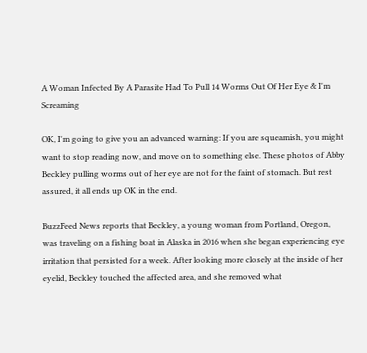A Woman Infected By A Parasite Had To Pull 14 Worms Out Of Her Eye & I'm Screaming

OK, I'm going to give you an advanced warning: If you are squeamish, you might want to stop reading now, and move on to something else. These photos of Abby Beckley pulling worms out of her eye are not for the faint of stomach. But rest assured, it all ends up OK in the end.

BuzzFeed News reports that Beckley, a young woman from Portland, Oregon, was traveling on a fishing boat in Alaska in 2016 when she began experiencing eye irritation that persisted for a week. After looking more closely at the inside of her eyelid, Beckley touched the affected area, and she removed what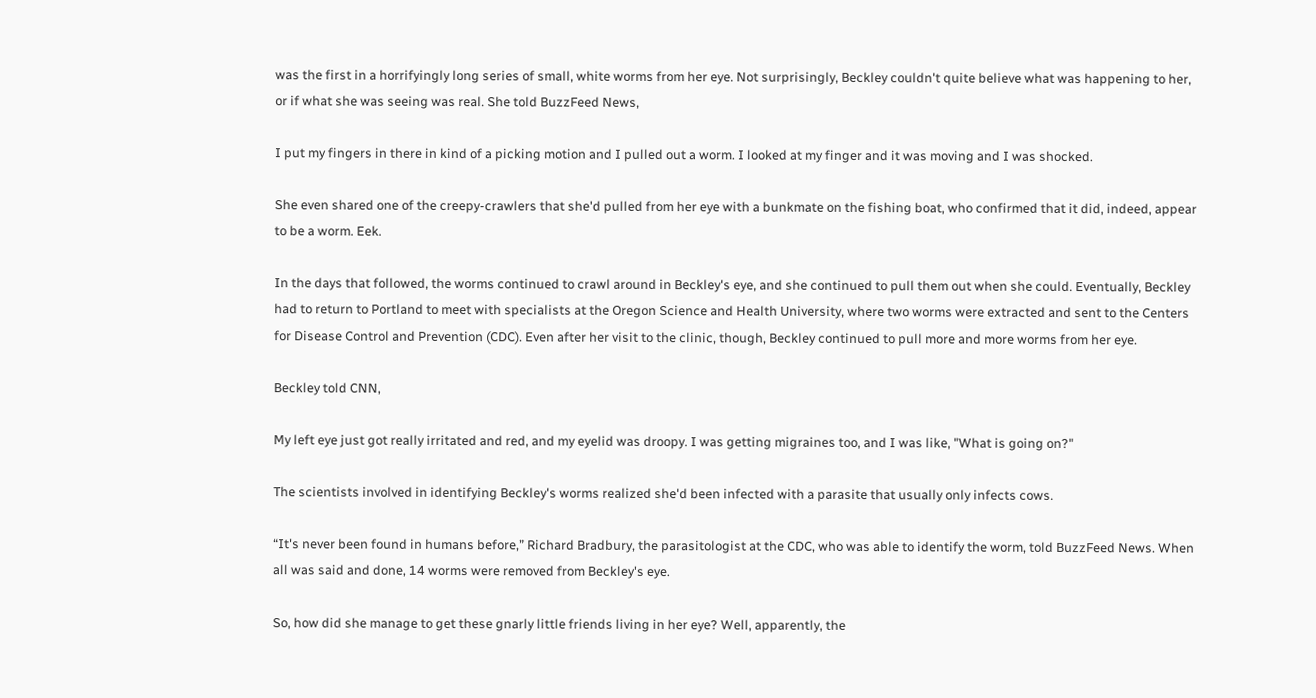was the first in a horrifyingly long series of small, white worms from her eye. Not surprisingly, Beckley couldn't quite believe what was happening to her, or if what she was seeing was real. She told BuzzFeed News,

I put my fingers in there in kind of a picking motion and I pulled out a worm. I looked at my finger and it was moving and I was shocked.

She even shared one of the creepy-crawlers that she'd pulled from her eye with a bunkmate on the fishing boat, who confirmed that it did, indeed, appear to be a worm. Eek.

In the days that followed, the worms continued to crawl around in Beckley's eye, and she continued to pull them out when she could. Eventually, Beckley had to return to Portland to meet with specialists at the Oregon Science and Health University, where two worms were extracted and sent to the Centers for Disease Control and Prevention (CDC). Even after her visit to the clinic, though, Beckley continued to pull more and more worms from her eye.

Beckley told CNN,

My left eye just got really irritated and red, and my eyelid was droopy. I was getting migraines too, and I was like, "What is going on?"

The scientists involved in identifying Beckley's worms realized she'd been infected with a parasite that usually only infects cows.

“It's never been found in humans before,” Richard Bradbury, the parasitologist at the CDC, who was able to identify the worm, told BuzzFeed News. When all was said and done, 14 worms were removed from Beckley's eye.

So, how did she manage to get these gnarly little friends living in her eye? Well, apparently, the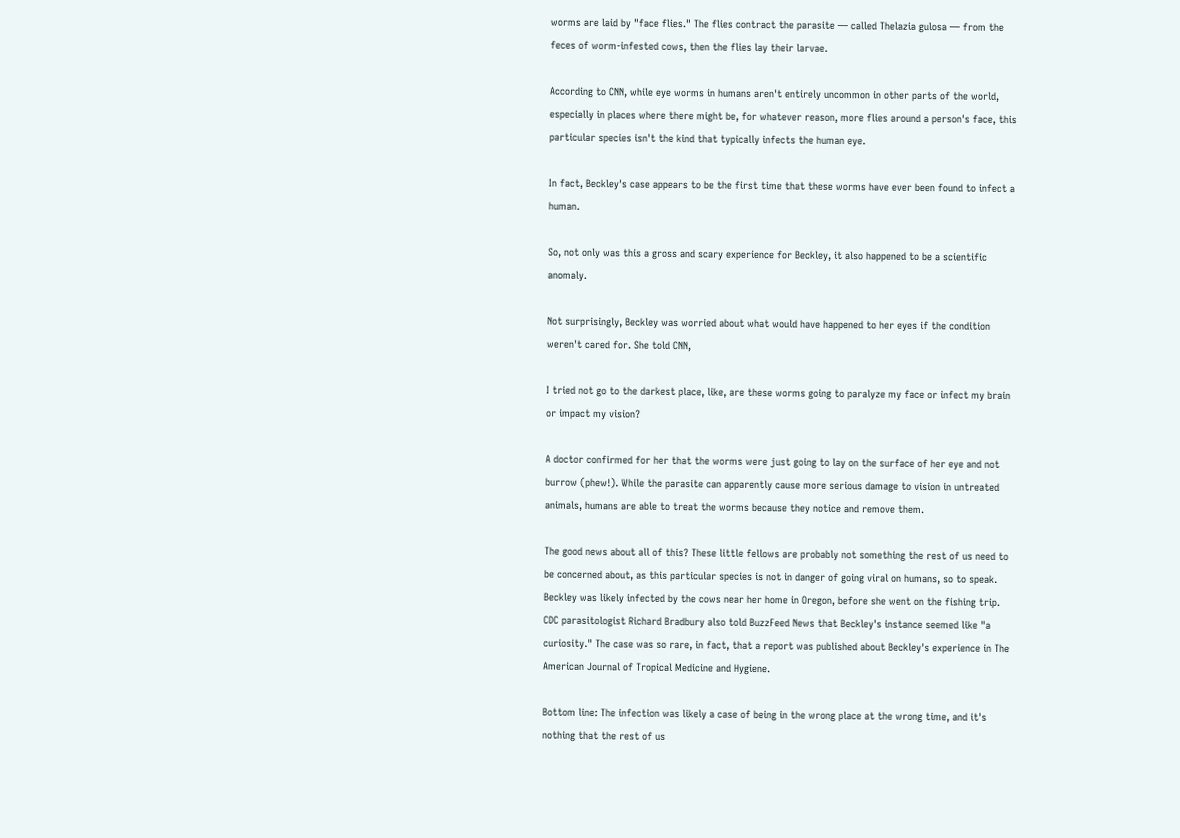worms are laid by "face flies." The flies contract the parasite — called Thelazia gulosa — from the feces of worm-infested cows, then the flies lay their larvae.

According to CNN, while eye worms in humans aren't entirely uncommon in other parts of the world, especially in places where there might be, for whatever reason, more flies around a person's face, this particular species isn't the kind that typically infects the human eye.

In fact, Beckley's case appears to be the first time that these worms have ever been found to infect a human.

So, not only was this a gross and scary experience for Beckley, it also happened to be a scientific anomaly.

Not surprisingly, Beckley was worried about what would have happened to her eyes if the condition weren't cared for. She told CNN,

I tried not go to the darkest place, like, are these worms going to paralyze my face or infect my brain or impact my vision?

A doctor confirmed for her that the worms were just going to lay on the surface of her eye and not burrow (phew!). While the parasite can apparently cause more serious damage to vision in untreated animals, humans are able to treat the worms because they notice and remove them.

The good news about all of this? These little fellows are probably not something the rest of us need to be concerned about, as this particular species is not in danger of going viral on humans, so to speak. Beckley was likely infected by the cows near her home in Oregon, before she went on the fishing trip. CDC parasitologist Richard Bradbury also told BuzzFeed News that Beckley's instance seemed like "a curiosity." The case was so rare, in fact, that a report was published about Beckley's experience in The American Journal of Tropical Medicine and Hygiene.

Bottom line: The infection was likely a case of being in the wrong place at the wrong time, and it's nothing that the rest of us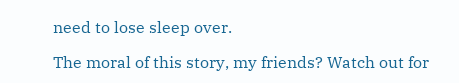need to lose sleep over.

The moral of this story, my friends? Watch out for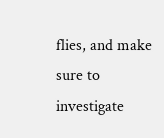flies, and make sure to investigate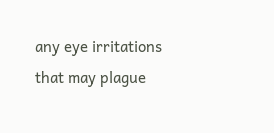any eye irritations that may plague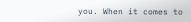you. When it comes to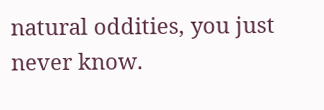natural oddities, you just never know.